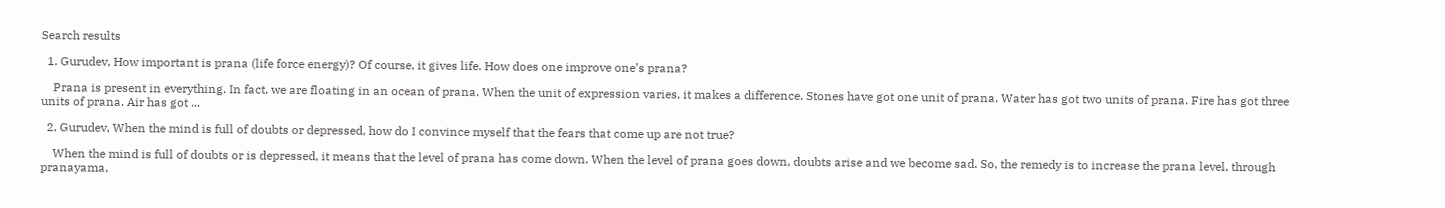Search results

  1. Gurudev, How important is prana (life force energy)? Of course, it gives life. How does one improve one’s prana?

    Prana is present in everything. In fact, we are floating in an ocean of prana. When the unit of expression varies, it makes a difference. Stones have got one unit of prana. Water has got two units of prana. Fire has got three units of prana. Air has got ...

  2. Gurudev, When the mind is full of doubts or depressed, how do I convince myself that the fears that come up are not true?

    When the mind is full of doubts or is depressed, it means that the level of prana has come down. When the level of prana goes down, doubts arise and we become sad. So, the remedy is to increase the prana level, through pranayama,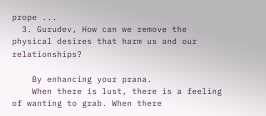prope ...
  3. Gurudev, How can we remove the physical desires that harm us and our relationships?

    By enhancing your prana.
    When there is lust, there is a feeling of wanting to grab. When there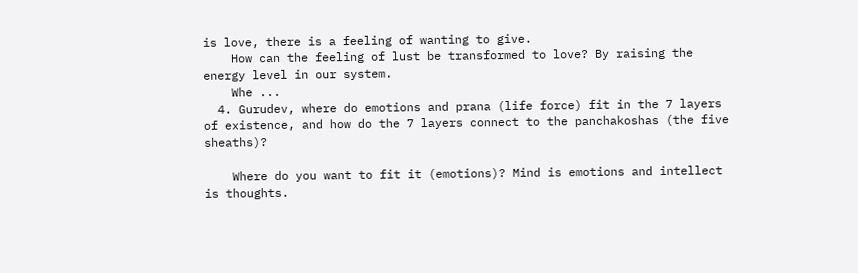is love, there is a feeling of wanting to give.
    How can the feeling of lust be transformed to love? By raising the energy level in our system.
    Whe ...
  4. Gurudev, where do emotions and prana (life force) fit in the 7 layers of existence, and how do the 7 layers connect to the panchakoshas (the five sheaths)?

    Where do you want to fit it (emotions)? Mind is emotions and intellect is thoughts.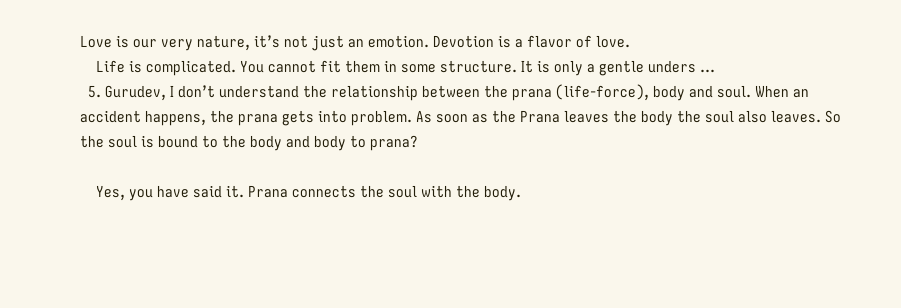Love is our very nature, it’s not just an emotion. Devotion is a flavor of love.
    Life is complicated. You cannot fit them in some structure. It is only a gentle unders ...
  5. Gurudev, I don’t understand the relationship between the prana (life-force), body and soul. When an accident happens, the prana gets into problem. As soon as the Prana leaves the body the soul also leaves. So the soul is bound to the body and body to prana?

    Yes, you have said it. Prana connects the soul with the body.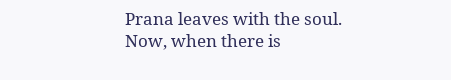Prana leaves with the soul. Now, when there is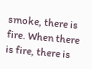smoke, there is fire. When there is fire, there is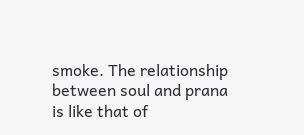smoke. The relationship between soul and prana is like that of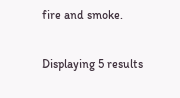fire and smoke.

Displaying 5 results